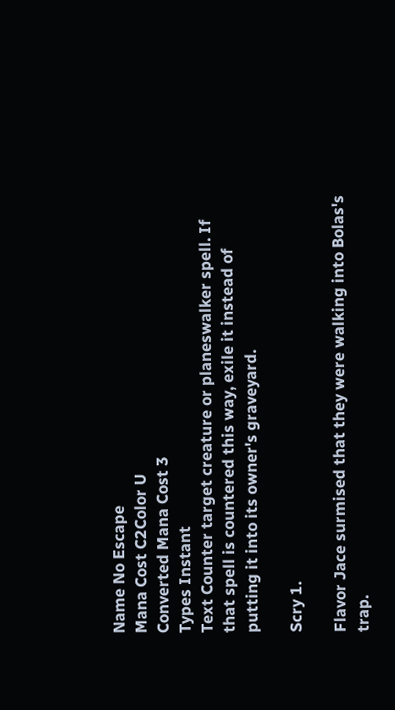Name No Escape
Mana Cost C2Color U
Converted Mana Cost 3
Types Instant
Text Counter target creature or planeswalker spell. If that spell is countered this way, exile it instead of putting it into its owner's graveyard.

Scry 1.

Flavor Jace surmised that they were walking into Bolas's trap.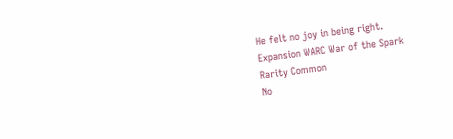He felt no joy in being right.
Expansion WARC War of the Spark
Rarity Common
No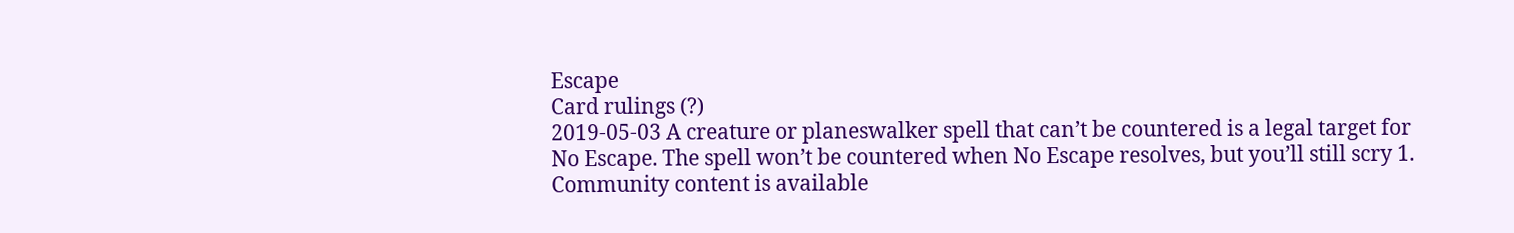Escape
Card rulings (?)
2019-05-03 A creature or planeswalker spell that can’t be countered is a legal target for No Escape. The spell won’t be countered when No Escape resolves, but you’ll still scry 1.
Community content is available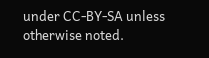under CC-BY-SA unless otherwise noted.